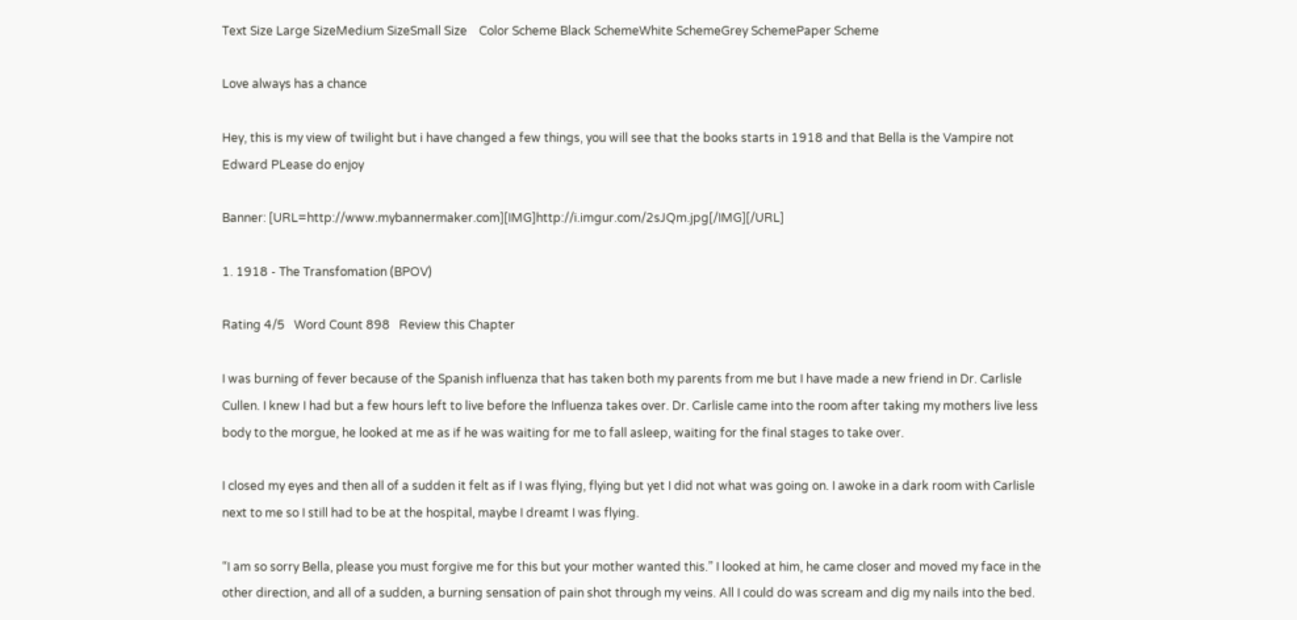Text Size Large SizeMedium SizeSmall Size    Color Scheme Black SchemeWhite SchemeGrey SchemePaper Scheme

Love always has a chance

Hey, this is my view of twilight but i have changed a few things, you will see that the books starts in 1918 and that Bella is the Vampire not Edward PLease do enjoy

Banner: [URL=http://www.mybannermaker.com][IMG]http://i.imgur.com/2sJQm.jpg[/IMG][/URL]

1. 1918 - The Transfomation (BPOV)

Rating 4/5   Word Count 898   Review this Chapter

I was burning of fever because of the Spanish influenza that has taken both my parents from me but I have made a new friend in Dr. Carlisle Cullen. I knew I had but a few hours left to live before the Influenza takes over. Dr. Carlisle came into the room after taking my mothers live less body to the morgue, he looked at me as if he was waiting for me to fall asleep, waiting for the final stages to take over.

I closed my eyes and then all of a sudden it felt as if I was flying, flying but yet I did not what was going on. I awoke in a dark room with Carlisle next to me so I still had to be at the hospital, maybe I dreamt I was flying.

“I am so sorry Bella, please you must forgive me for this but your mother wanted this.” I looked at him, he came closer and moved my face in the other direction, and all of a sudden, a burning sensation of pain shot through my veins. All I could do was scream and dig my nails into the bed.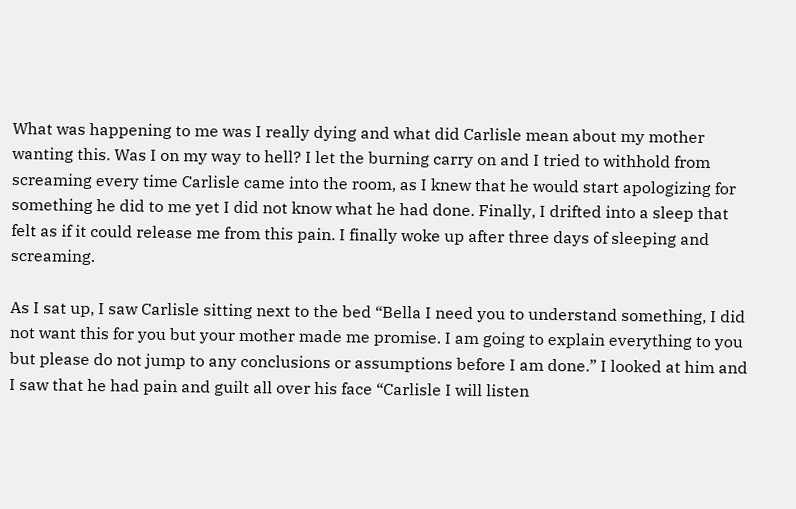What was happening to me was I really dying and what did Carlisle mean about my mother wanting this. Was I on my way to hell? I let the burning carry on and I tried to withhold from screaming every time Carlisle came into the room, as I knew that he would start apologizing for something he did to me yet I did not know what he had done. Finally, I drifted into a sleep that felt as if it could release me from this pain. I finally woke up after three days of sleeping and screaming.

As I sat up, I saw Carlisle sitting next to the bed “Bella I need you to understand something, I did not want this for you but your mother made me promise. I am going to explain everything to you but please do not jump to any conclusions or assumptions before I am done.” I looked at him and I saw that he had pain and guilt all over his face “Carlisle I will listen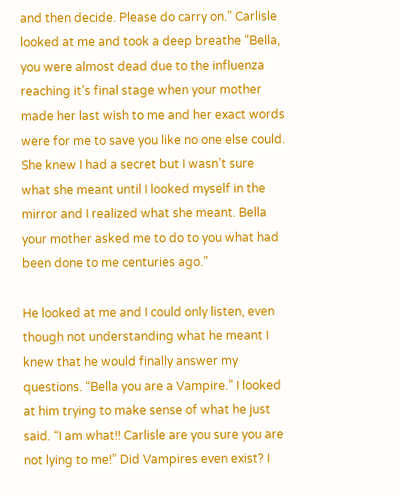and then decide. Please do carry on.” Carlisle looked at me and took a deep breathe “Bella, you were almost dead due to the influenza reaching it’s final stage when your mother made her last wish to me and her exact words were for me to save you like no one else could. She knew I had a secret but I wasn’t sure what she meant until I looked myself in the mirror and I realized what she meant. Bella your mother asked me to do to you what had been done to me centuries ago.”

He looked at me and I could only listen, even though not understanding what he meant I knew that he would finally answer my questions. “Bella you are a Vampire.” I looked at him trying to make sense of what he just said. “I am what!! Carlisle are you sure you are not lying to me!” Did Vampires even exist? I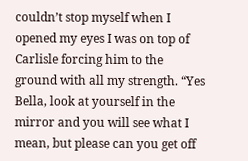couldn’t stop myself when I opened my eyes I was on top of Carlisle forcing him to the ground with all my strength. “Yes Bella, look at yourself in the mirror and you will see what I mean, but please can you get off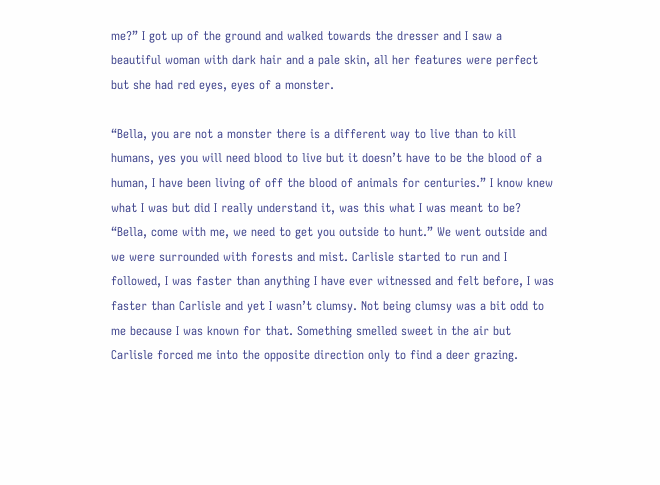me?” I got up of the ground and walked towards the dresser and I saw a beautiful woman with dark hair and a pale skin, all her features were perfect but she had red eyes, eyes of a monster.

“Bella, you are not a monster there is a different way to live than to kill humans, yes you will need blood to live but it doesn’t have to be the blood of a human, I have been living of off the blood of animals for centuries.” I know knew what I was but did I really understand it, was this what I was meant to be? “Bella, come with me, we need to get you outside to hunt.” We went outside and we were surrounded with forests and mist. Carlisle started to run and I followed, I was faster than anything I have ever witnessed and felt before, I was faster than Carlisle and yet I wasn’t clumsy. Not being clumsy was a bit odd to me because I was known for that. Something smelled sweet in the air but Carlisle forced me into the opposite direction only to find a deer grazing.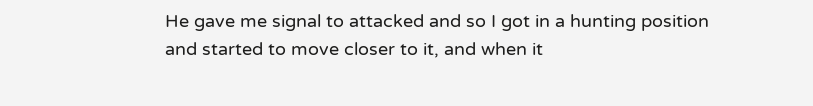He gave me signal to attacked and so I got in a hunting position and started to move closer to it, and when it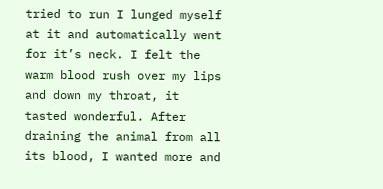tried to run I lunged myself at it and automatically went for it’s neck. I felt the warm blood rush over my lips and down my throat, it tasted wonderful. After draining the animal from all its blood, I wanted more and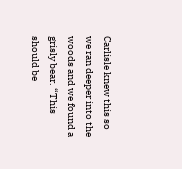Carlisle knew this so we ran deeper into the woods and we found a grisly bear. “This should be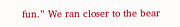fun.” We ran closer to the bear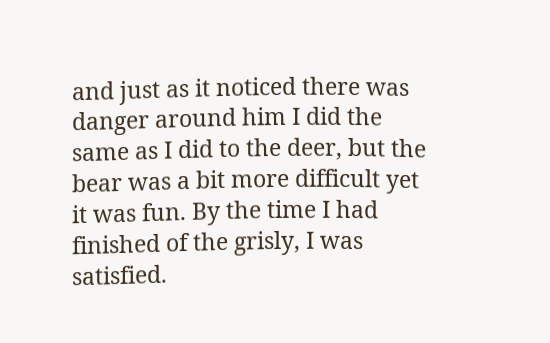and just as it noticed there was danger around him I did the same as I did to the deer, but the bear was a bit more difficult yet it was fun. By the time I had finished of the grisly, I was satisfied.